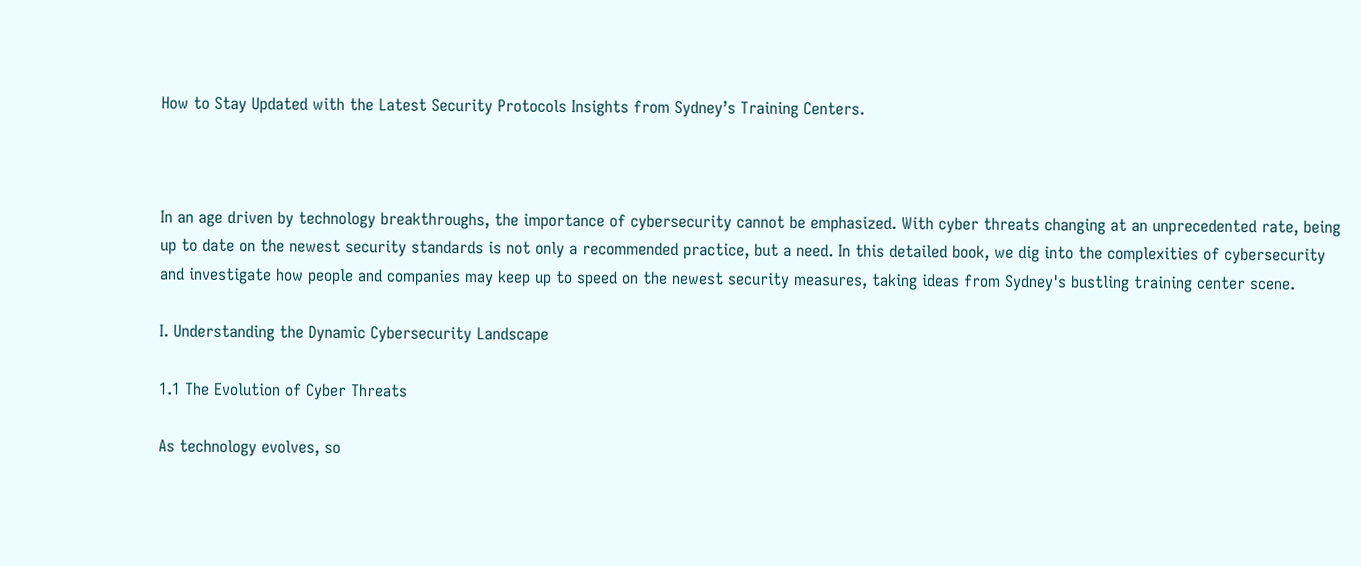How to Stay Updated with the Latest Security Protocols Insights from Sydney’s Training Centers.



In an age driven by technology breakthroughs, the importance of cybersecurity cannot be emphasized. With cyber threats changing at an unprecedented rate, being up to date on the newest security standards is not only a recommended practice, but a need. In this detailed book, we dig into the complexities of cybersecurity and investigate how people and companies may keep up to speed on the newest security measures, taking ideas from Sydney's bustling training center scene.

I. Understanding the Dynamic Cybersecurity Landscape

1.1 The Evolution of Cyber Threats

As technology evolves, so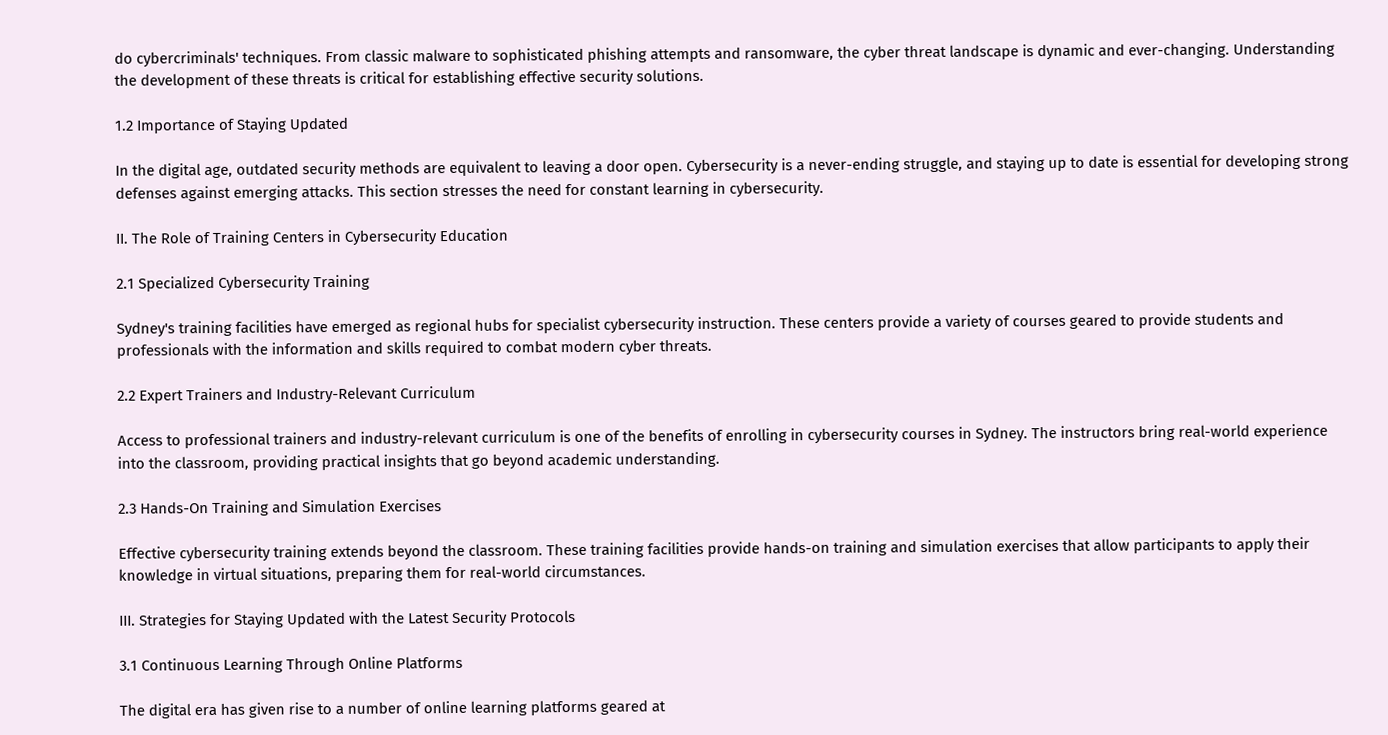do cybercriminals' techniques. From classic malware to sophisticated phishing attempts and ransomware, the cyber threat landscape is dynamic and ever-changing. Understanding the development of these threats is critical for establishing effective security solutions.

1.2 Importance of Staying Updated

In the digital age, outdated security methods are equivalent to leaving a door open. Cybersecurity is a never-ending struggle, and staying up to date is essential for developing strong defenses against emerging attacks. This section stresses the need for constant learning in cybersecurity.

II. The Role of Training Centers in Cybersecurity Education

2.1 Specialized Cybersecurity Training

Sydney's training facilities have emerged as regional hubs for specialist cybersecurity instruction. These centers provide a variety of courses geared to provide students and professionals with the information and skills required to combat modern cyber threats.

2.2 Expert Trainers and Industry-Relevant Curriculum

Access to professional trainers and industry-relevant curriculum is one of the benefits of enrolling in cybersecurity courses in Sydney. The instructors bring real-world experience into the classroom, providing practical insights that go beyond academic understanding.

2.3 Hands-On Training and Simulation Exercises

Effective cybersecurity training extends beyond the classroom. These training facilities provide hands-on training and simulation exercises that allow participants to apply their knowledge in virtual situations, preparing them for real-world circumstances.

III. Strategies for Staying Updated with the Latest Security Protocols

3.1 Continuous Learning Through Online Platforms

The digital era has given rise to a number of online learning platforms geared at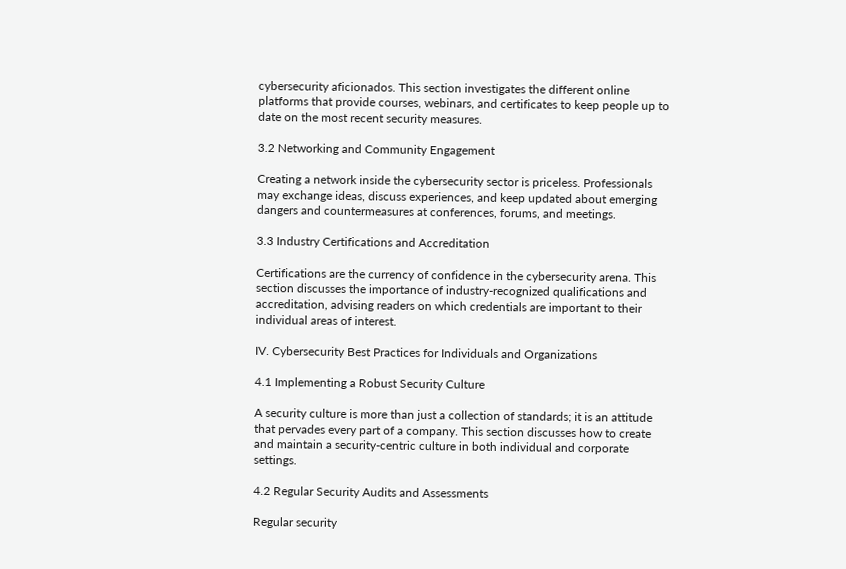cybersecurity aficionados. This section investigates the different online platforms that provide courses, webinars, and certificates to keep people up to date on the most recent security measures.

3.2 Networking and Community Engagement

Creating a network inside the cybersecurity sector is priceless. Professionals may exchange ideas, discuss experiences, and keep updated about emerging dangers and countermeasures at conferences, forums, and meetings.

3.3 Industry Certifications and Accreditation

Certifications are the currency of confidence in the cybersecurity arena. This section discusses the importance of industry-recognized qualifications and accreditation, advising readers on which credentials are important to their individual areas of interest.

IV. Cybersecurity Best Practices for Individuals and Organizations

4.1 Implementing a Robust Security Culture

A security culture is more than just a collection of standards; it is an attitude that pervades every part of a company. This section discusses how to create and maintain a security-centric culture in both individual and corporate settings.

4.2 Regular Security Audits and Assessments

Regular security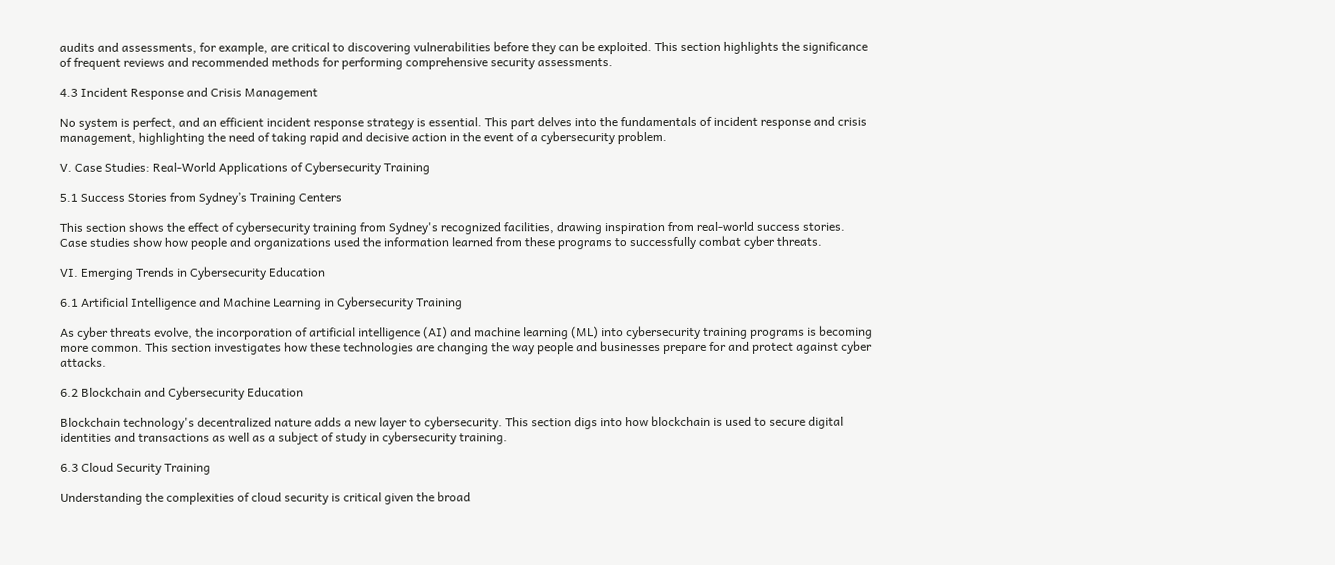audits and assessments, for example, are critical to discovering vulnerabilities before they can be exploited. This section highlights the significance of frequent reviews and recommended methods for performing comprehensive security assessments.

4.3 Incident Response and Crisis Management

No system is perfect, and an efficient incident response strategy is essential. This part delves into the fundamentals of incident response and crisis management, highlighting the need of taking rapid and decisive action in the event of a cybersecurity problem.

V. Case Studies: Real-World Applications of Cybersecurity Training

5.1 Success Stories from Sydney’s Training Centers

This section shows the effect of cybersecurity training from Sydney's recognized facilities, drawing inspiration from real-world success stories. Case studies show how people and organizations used the information learned from these programs to successfully combat cyber threats.

VI. Emerging Trends in Cybersecurity Education

6.1 Artificial Intelligence and Machine Learning in Cybersecurity Training

As cyber threats evolve, the incorporation of artificial intelligence (AI) and machine learning (ML) into cybersecurity training programs is becoming more common. This section investigates how these technologies are changing the way people and businesses prepare for and protect against cyber attacks.

6.2 Blockchain and Cybersecurity Education

Blockchain technology's decentralized nature adds a new layer to cybersecurity. This section digs into how blockchain is used to secure digital identities and transactions as well as a subject of study in cybersecurity training.

6.3 Cloud Security Training

Understanding the complexities of cloud security is critical given the broad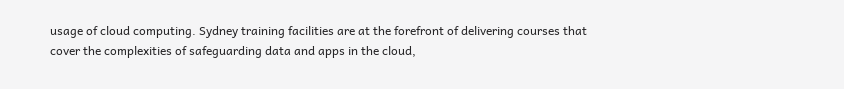usage of cloud computing. Sydney training facilities are at the forefront of delivering courses that cover the complexities of safeguarding data and apps in the cloud,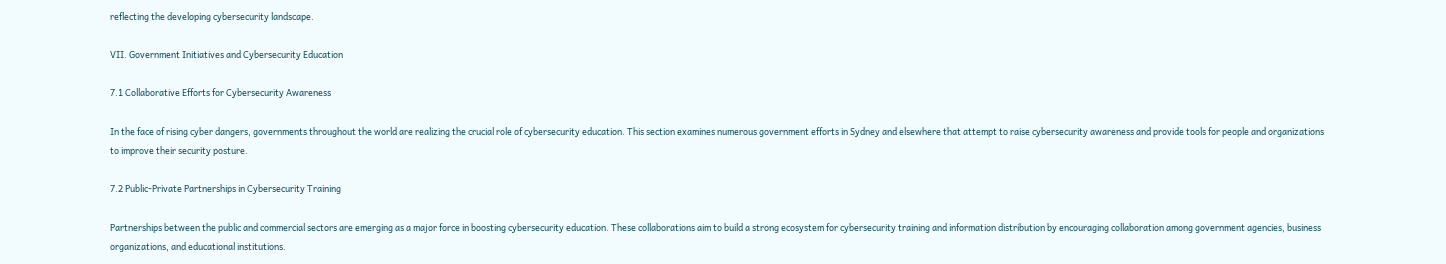reflecting the developing cybersecurity landscape.

VII. Government Initiatives and Cybersecurity Education

7.1 Collaborative Efforts for Cybersecurity Awareness

In the face of rising cyber dangers, governments throughout the world are realizing the crucial role of cybersecurity education. This section examines numerous government efforts in Sydney and elsewhere that attempt to raise cybersecurity awareness and provide tools for people and organizations to improve their security posture.

7.2 Public-Private Partnerships in Cybersecurity Training

Partnerships between the public and commercial sectors are emerging as a major force in boosting cybersecurity education. These collaborations aim to build a strong ecosystem for cybersecurity training and information distribution by encouraging collaboration among government agencies, business organizations, and educational institutions.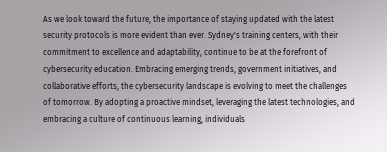As we look toward the future, the importance of staying updated with the latest security protocols is more evident than ever. Sydney's training centers, with their commitment to excellence and adaptability, continue to be at the forefront of cybersecurity education. Embracing emerging trends, government initiatives, and collaborative efforts, the cybersecurity landscape is evolving to meet the challenges of tomorrow. By adopting a proactive mindset, leveraging the latest technologies, and embracing a culture of continuous learning, individuals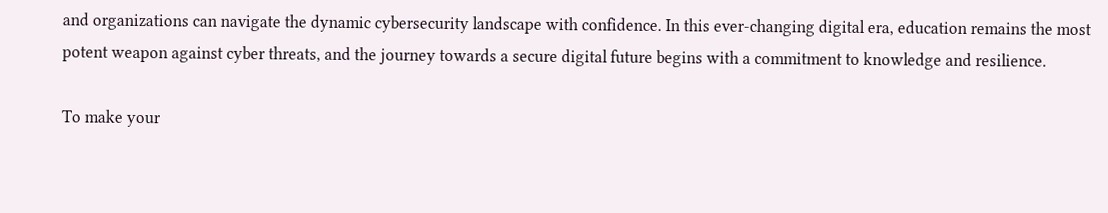and organizations can navigate the dynamic cybersecurity landscape with confidence. In this ever-changing digital era, education remains the most potent weapon against cyber threats, and the journey towards a secure digital future begins with a commitment to knowledge and resilience.

To make your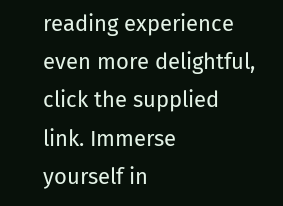reading experience even more delightful, click the supplied link. Immerse yourself in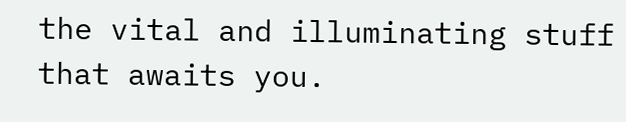the vital and illuminating stuff that awaits you.